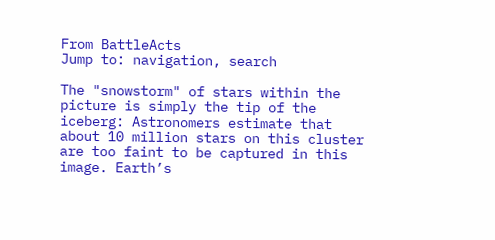From BattleActs
Jump to: navigation, search

The "snowstorm" of stars within the picture is simply the tip of the iceberg: Astronomers estimate that about 10 million stars on this cluster are too faint to be captured in this image. Earth’s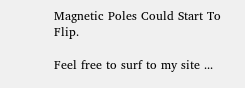Magnetic Poles Could Start To Flip.

Feel free to surf to my site ...